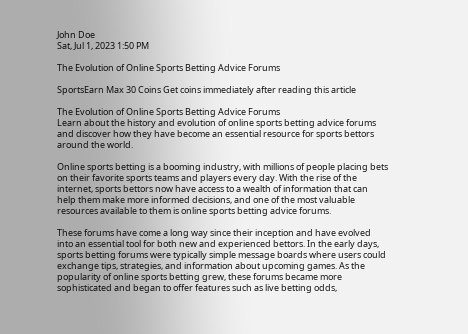John Doe
Sat, Jul 1, 2023 1:50 PM

The Evolution of Online Sports Betting Advice Forums

SportsEarn Max 30 Coins Get coins immediately after reading this article

The Evolution of Online Sports Betting Advice Forums
Learn about the history and evolution of online sports betting advice forums and discover how they have become an essential resource for sports bettors around the world.

Online sports betting is a booming industry, with millions of people placing bets on their favorite sports teams and players every day. With the rise of the internet, sports bettors now have access to a wealth of information that can help them make more informed decisions, and one of the most valuable resources available to them is online sports betting advice forums.

These forums have come a long way since their inception and have evolved into an essential tool for both new and experienced bettors. In the early days, sports betting forums were typically simple message boards where users could exchange tips, strategies, and information about upcoming games. As the popularity of online sports betting grew, these forums became more sophisticated and began to offer features such as live betting odds,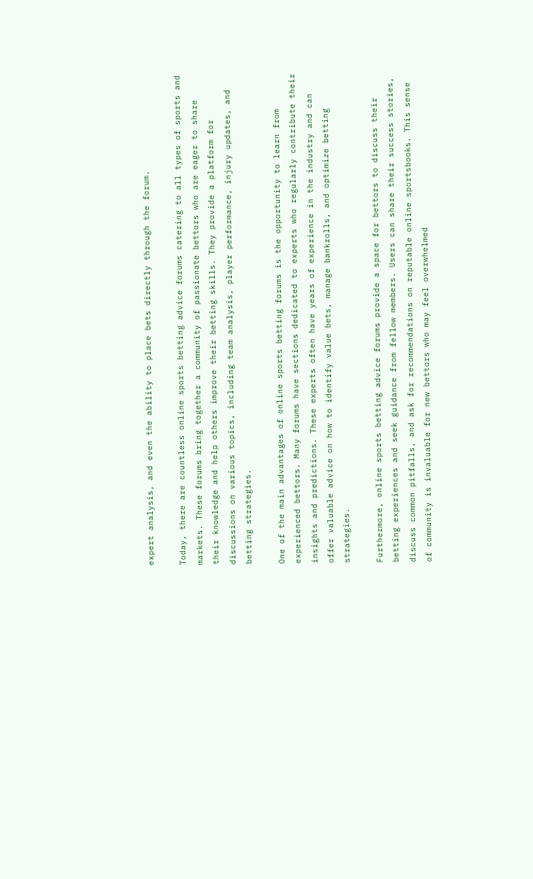expert analysis, and even the ability to place bets directly through the forum.

Today, there are countless online sports betting advice forums catering to all types of sports and markets. These forums bring together a community of passionate bettors who are eager to share their knowledge and help others improve their betting skills. They provide a platform for discussions on various topics, including team analysis, player performance, injury updates, and betting strategies.

One of the main advantages of online sports betting forums is the opportunity to learn from experienced bettors. Many forums have sections dedicated to experts who regularly contribute their insights and predictions. These experts often have years of experience in the industry and can offer valuable advice on how to identify value bets, manage bankrolls, and optimize betting strategies.

Furthermore, online sports betting advice forums provide a space for bettors to discuss their betting experiences and seek guidance from fellow members. Users can share their success stories, discuss common pitfalls, and ask for recommendations on reputable online sportsbooks. This sense of community is invaluable for new bettors who may feel overwhelmed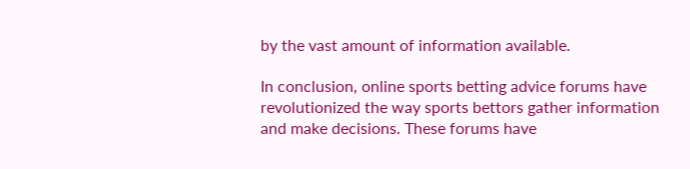by the vast amount of information available.

In conclusion, online sports betting advice forums have revolutionized the way sports bettors gather information and make decisions. These forums have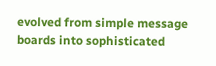evolved from simple message boards into sophisticated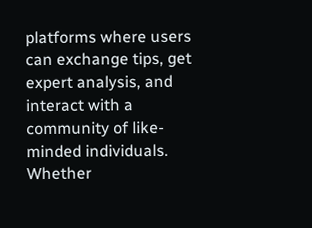platforms where users can exchange tips, get expert analysis, and interact with a community of like-minded individuals. Whether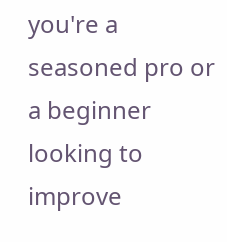you're a seasoned pro or a beginner looking to improve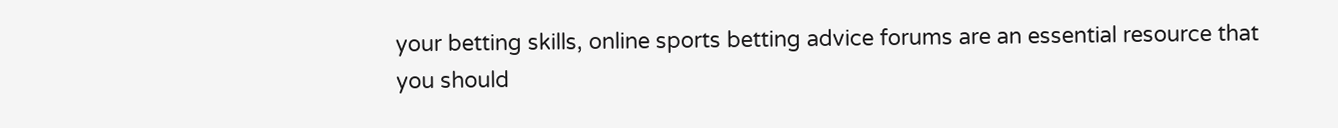your betting skills, online sports betting advice forums are an essential resource that you should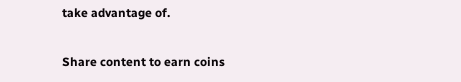take advantage of.

Share content to earn coins